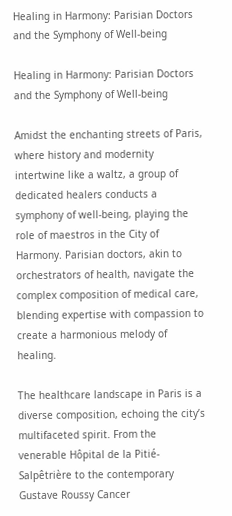Healing in Harmony: Parisian Doctors and the Symphony of Well-being

Healing in Harmony: Parisian Doctors and the Symphony of Well-being

Amidst the enchanting streets of Paris, where history and modernity intertwine like a waltz, a group of dedicated healers conducts a symphony of well-being, playing the role of maestros in the City of Harmony. Parisian doctors, akin to orchestrators of health, navigate the complex composition of medical care, blending expertise with compassion to create a harmonious melody of healing.

The healthcare landscape in Paris is a diverse composition, echoing the city’s multifaceted spirit. From the venerable Hôpital de la Pitié-Salpêtrière to the contemporary Gustave Roussy Cancer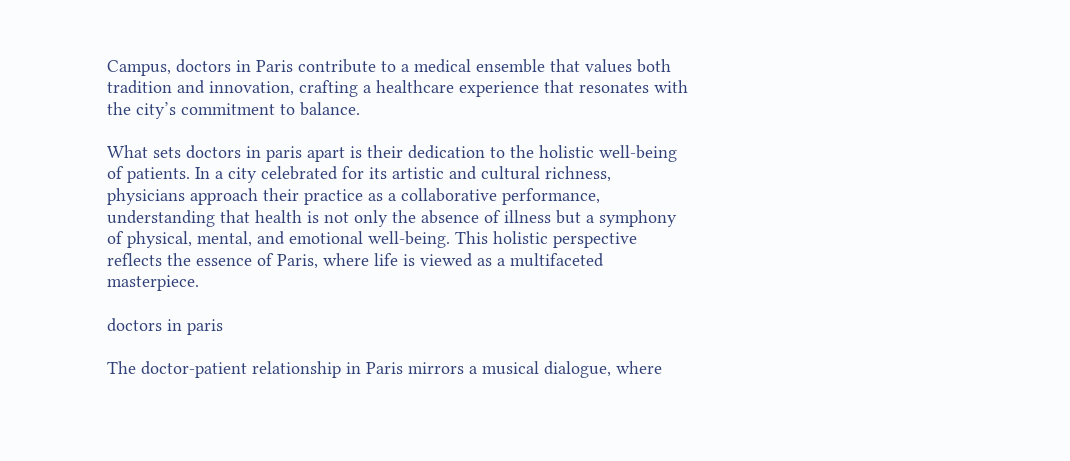Campus, doctors in Paris contribute to a medical ensemble that values both tradition and innovation, crafting a healthcare experience that resonates with the city’s commitment to balance.

What sets doctors in paris apart is their dedication to the holistic well-being of patients. In a city celebrated for its artistic and cultural richness, physicians approach their practice as a collaborative performance, understanding that health is not only the absence of illness but a symphony of physical, mental, and emotional well-being. This holistic perspective reflects the essence of Paris, where life is viewed as a multifaceted masterpiece.

doctors in paris

The doctor-patient relationship in Paris mirrors a musical dialogue, where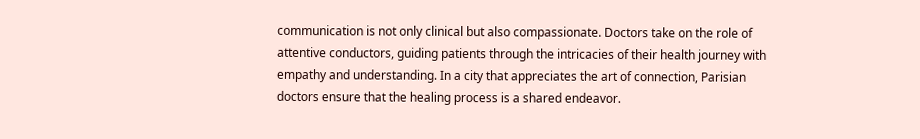communication is not only clinical but also compassionate. Doctors take on the role of attentive conductors, guiding patients through the intricacies of their health journey with empathy and understanding. In a city that appreciates the art of connection, Parisian doctors ensure that the healing process is a shared endeavor.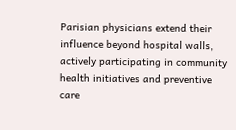Parisian physicians extend their influence beyond hospital walls, actively participating in community health initiatives and preventive care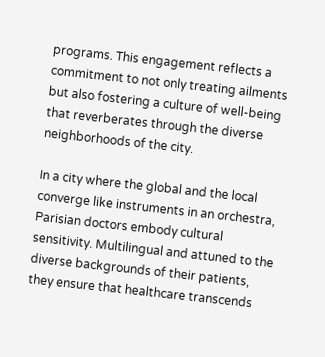programs. This engagement reflects a commitment to not only treating ailments but also fostering a culture of well-being that reverberates through the diverse neighborhoods of the city.

In a city where the global and the local converge like instruments in an orchestra, Parisian doctors embody cultural sensitivity. Multilingual and attuned to the diverse backgrounds of their patients, they ensure that healthcare transcends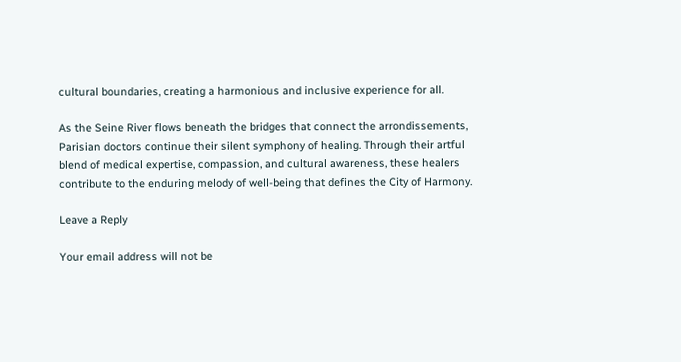cultural boundaries, creating a harmonious and inclusive experience for all.

As the Seine River flows beneath the bridges that connect the arrondissements, Parisian doctors continue their silent symphony of healing. Through their artful blend of medical expertise, compassion, and cultural awareness, these healers contribute to the enduring melody of well-being that defines the City of Harmony.

Leave a Reply

Your email address will not be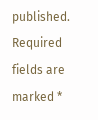published. Required fields are marked *